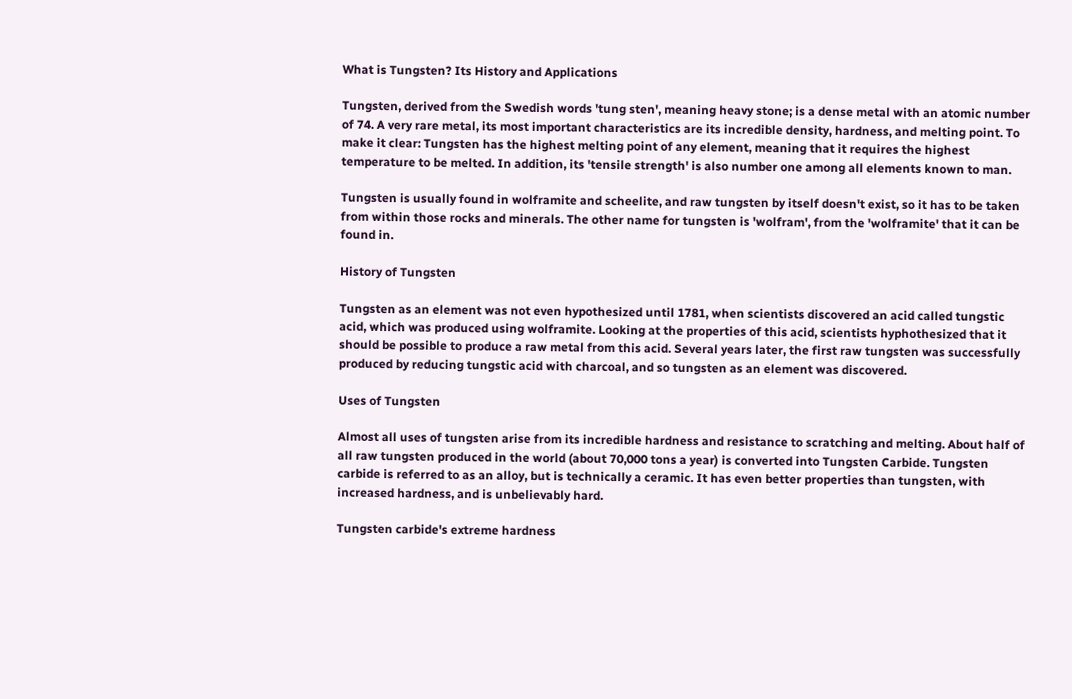What is Tungsten? Its History and Applications

Tungsten, derived from the Swedish words 'tung sten', meaning heavy stone; is a dense metal with an atomic number of 74. A very rare metal, its most important characteristics are its incredible density, hardness, and melting point. To make it clear: Tungsten has the highest melting point of any element, meaning that it requires the highest temperature to be melted. In addition, its 'tensile strength' is also number one among all elements known to man.

Tungsten is usually found in wolframite and scheelite, and raw tungsten by itself doesn't exist, so it has to be taken from within those rocks and minerals. The other name for tungsten is 'wolfram', from the 'wolframite' that it can be found in.

History of Tungsten

Tungsten as an element was not even hypothesized until 1781, when scientists discovered an acid called tungstic acid, which was produced using wolframite. Looking at the properties of this acid, scientists hyphothesized that it should be possible to produce a raw metal from this acid. Several years later, the first raw tungsten was successfully produced by reducing tungstic acid with charcoal, and so tungsten as an element was discovered.

Uses of Tungsten

Almost all uses of tungsten arise from its incredible hardness and resistance to scratching and melting. About half of all raw tungsten produced in the world (about 70,000 tons a year) is converted into Tungsten Carbide. Tungsten carbide is referred to as an alloy, but is technically a ceramic. It has even better properties than tungsten, with increased hardness, and is unbelievably hard.

Tungsten carbide's extreme hardness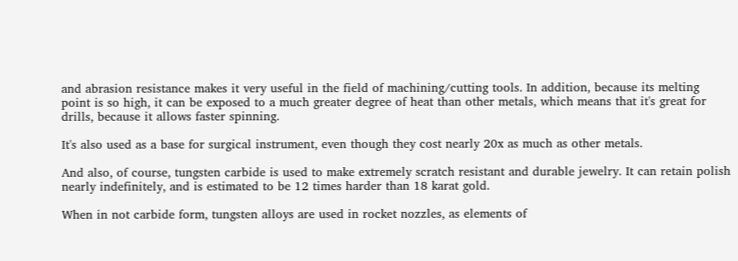and abrasion resistance makes it very useful in the field of machining/cutting tools. In addition, because its melting point is so high, it can be exposed to a much greater degree of heat than other metals, which means that it's great for drills, because it allows faster spinning.

It's also used as a base for surgical instrument, even though they cost nearly 20x as much as other metals.

And also, of course, tungsten carbide is used to make extremely scratch resistant and durable jewelry. It can retain polish nearly indefinitely, and is estimated to be 12 times harder than 18 karat gold.

When in not carbide form, tungsten alloys are used in rocket nozzles, as elements of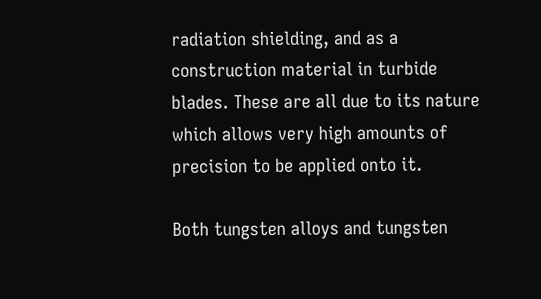radiation shielding, and as a construction material in turbide blades. These are all due to its nature which allows very high amounts of precision to be applied onto it.

Both tungsten alloys and tungsten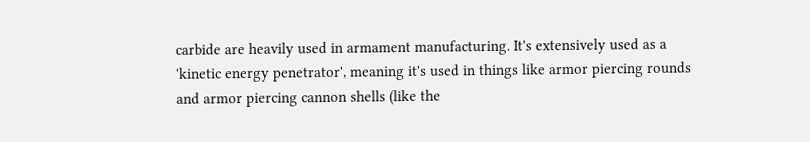carbide are heavily used in armament manufacturing. It's extensively used as a 'kinetic energy penetrator', meaning it's used in things like armor piercing rounds and armor piercing cannon shells (like the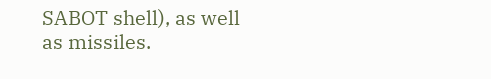SABOT shell), as well as missiles.